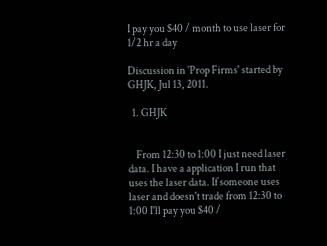I pay you $40 / month to use laser for 1/2 hr a day

Discussion in 'Prop Firms' started by GHJK, Jul 13, 2011.

  1. GHJK


    From 12:30 to 1:00 I just need laser data. I have a application I run that uses the laser data. If someone uses laser and doesn't trade from 12:30 to 1:00 I'll pay you $40 /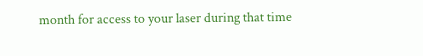month for access to your laser during that time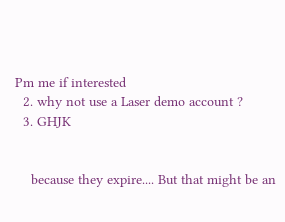Pm me if interested
  2. why not use a Laser demo account ?
  3. GHJK


    because they expire.... But that might be an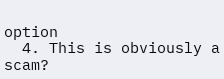option
  4. This is obviously a scam?